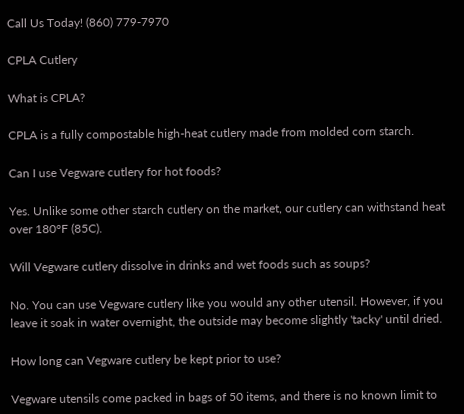Call Us Today! (860) 779-7970

CPLA Cutlery

What is CPLA?

CPLA is a fully compostable high-heat cutlery made from molded corn starch.

Can I use Vegware cutlery for hot foods?

Yes. Unlike some other starch cutlery on the market, our cutlery can withstand heat over 180°F (85C).

Will Vegware cutlery dissolve in drinks and wet foods such as soups?

No. You can use Vegware cutlery like you would any other utensil. However, if you leave it soak in water overnight, the outside may become slightly 'tacky' until dried.

How long can Vegware cutlery be kept prior to use?

Vegware utensils come packed in bags of 50 items, and there is no known limit to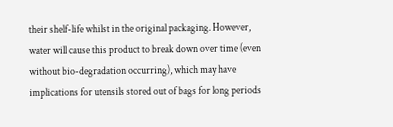their shelf-life whilst in the original packaging. However, water will cause this product to break down over time (even without bio-degradation occurring), which may have implications for utensils stored out of bags for long periods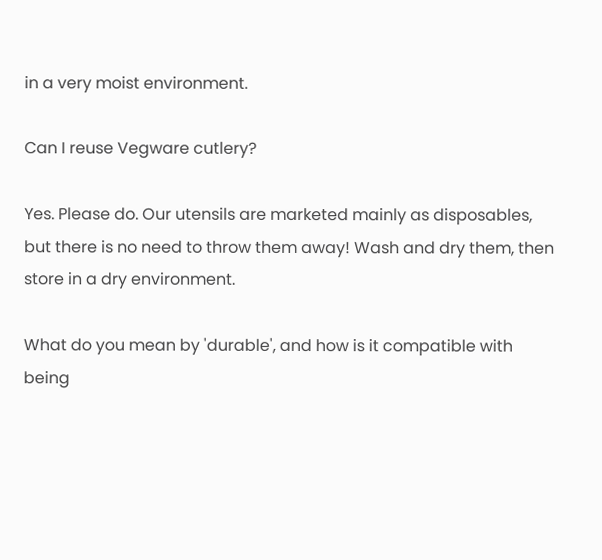in a very moist environment.

Can I reuse Vegware cutlery?

Yes. Please do. Our utensils are marketed mainly as disposables, but there is no need to throw them away! Wash and dry them, then store in a dry environment.

What do you mean by 'durable', and how is it compatible with being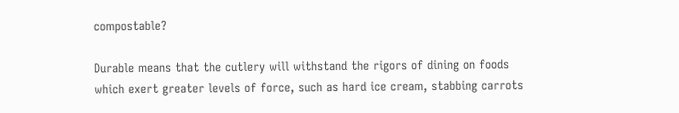compostable?

Durable means that the cutlery will withstand the rigors of dining on foods which exert greater levels of force, such as hard ice cream, stabbing carrots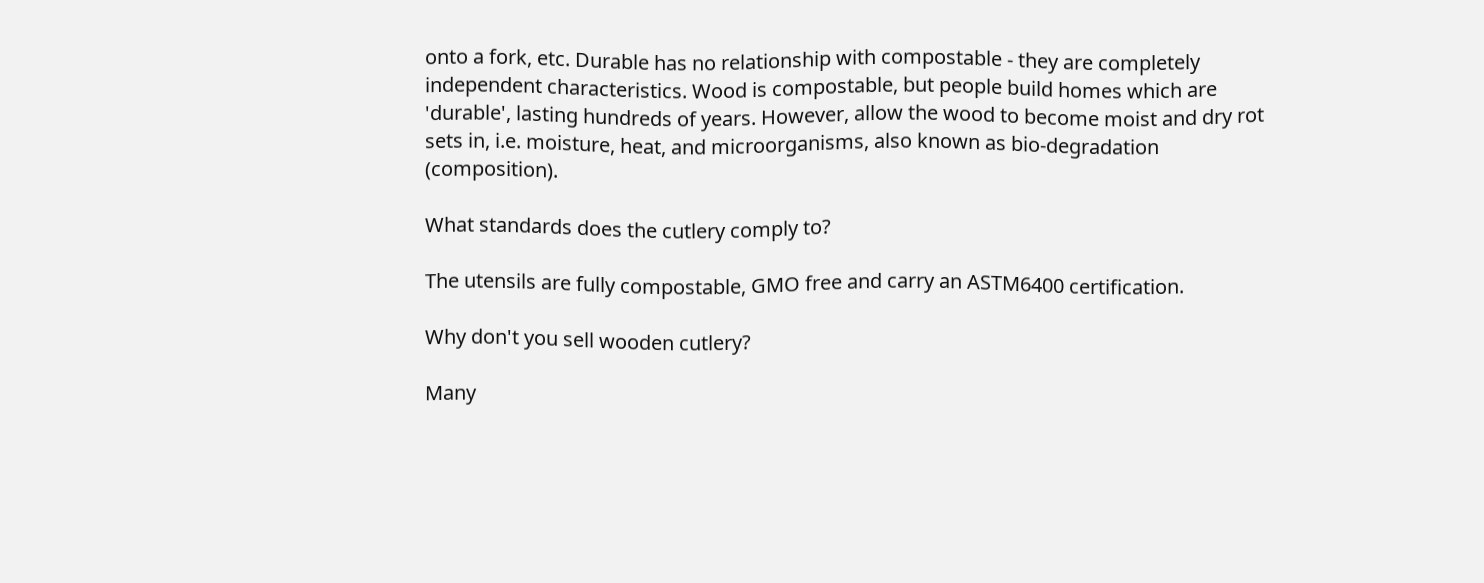onto a fork, etc. Durable has no relationship with compostable - they are completely independent characteristics. Wood is compostable, but people build homes which are 'durable', lasting hundreds of years. However, allow the wood to become moist and dry rot sets in, i.e. moisture, heat, and microorganisms, also known as bio-degradation (composition).

What standards does the cutlery comply to?

The utensils are fully compostable, GMO free and carry an ASTM6400 certification.

Why don't you sell wooden cutlery?

Many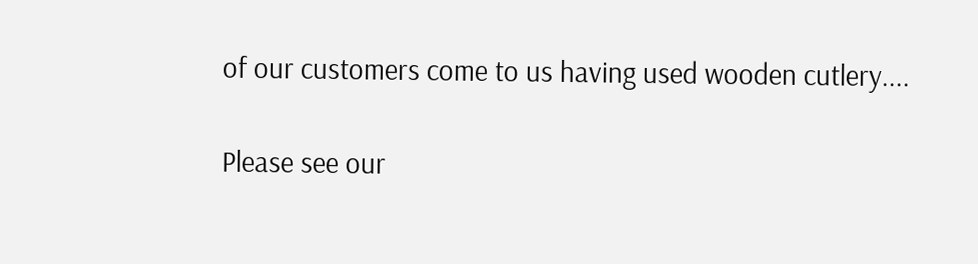of our customers come to us having used wooden cutlery....

Please see our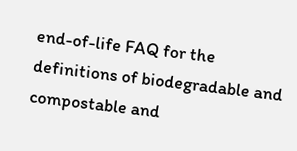end-of-life FAQ for the definitions of biodegradable and compostable and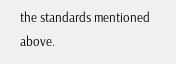the standards mentioned above.